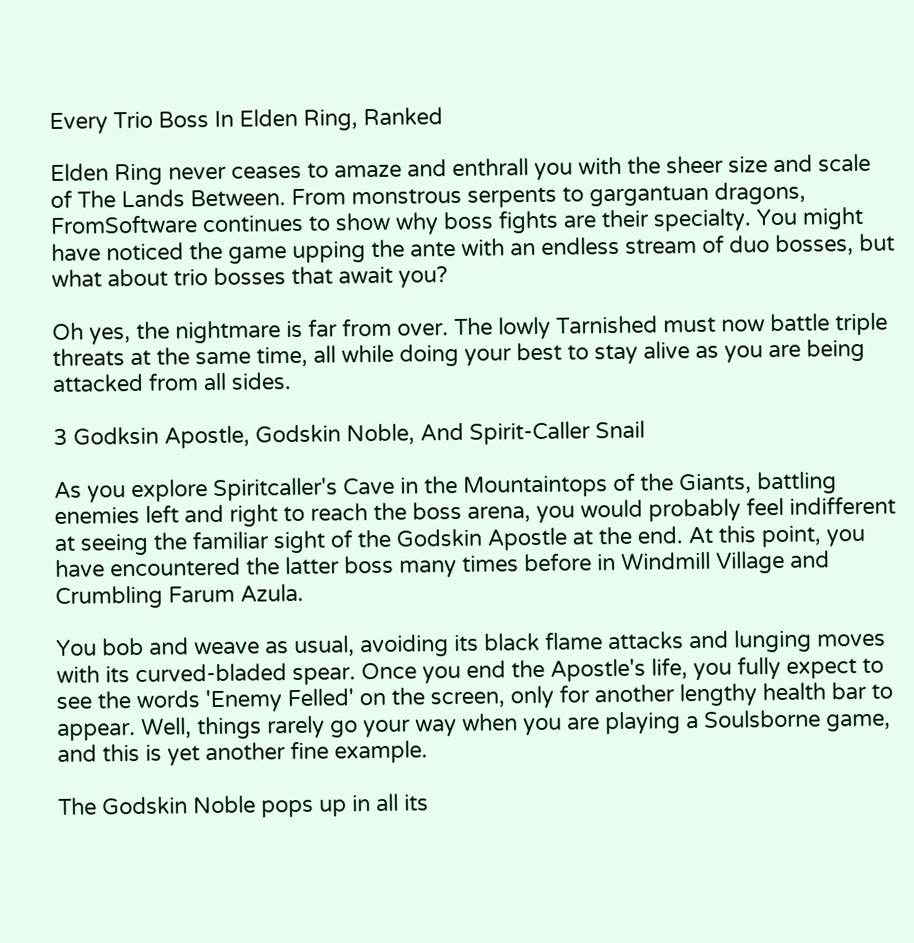Every Trio Boss In Elden Ring, Ranked

Elden Ring never ceases to amaze and enthrall you with the sheer size and scale of The Lands Between. From monstrous serpents to gargantuan dragons, FromSoftware continues to show why boss fights are their specialty. You might have noticed the game upping the ante with an endless stream of duo bosses, but what about trio bosses that await you?

Oh yes, the nightmare is far from over. The lowly Tarnished must now battle triple threats at the same time, all while doing your best to stay alive as you are being attacked from all sides.

3 Godksin Apostle, Godskin Noble, And Spirit-Caller Snail

As you explore Spiritcaller's Cave in the Mountaintops of the Giants, battling enemies left and right to reach the boss arena, you would probably feel indifferent at seeing the familiar sight of the Godskin Apostle at the end. At this point, you have encountered the latter boss many times before in Windmill Village and Crumbling Farum Azula.

You bob and weave as usual, avoiding its black flame attacks and lunging moves with its curved-bladed spear. Once you end the Apostle's life, you fully expect to see the words 'Enemy Felled' on the screen, only for another lengthy health bar to appear. Well, things rarely go your way when you are playing a Soulsborne game, and this is yet another fine example.

The Godskin Noble pops up in all its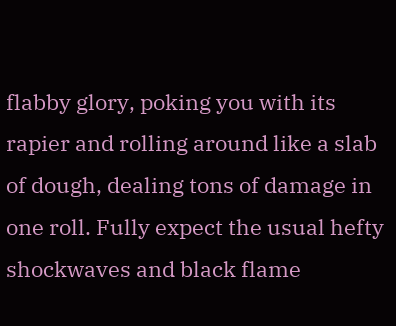flabby glory, poking you with its rapier and rolling around like a slab of dough, dealing tons of damage in one roll. Fully expect the usual hefty shockwaves and black flame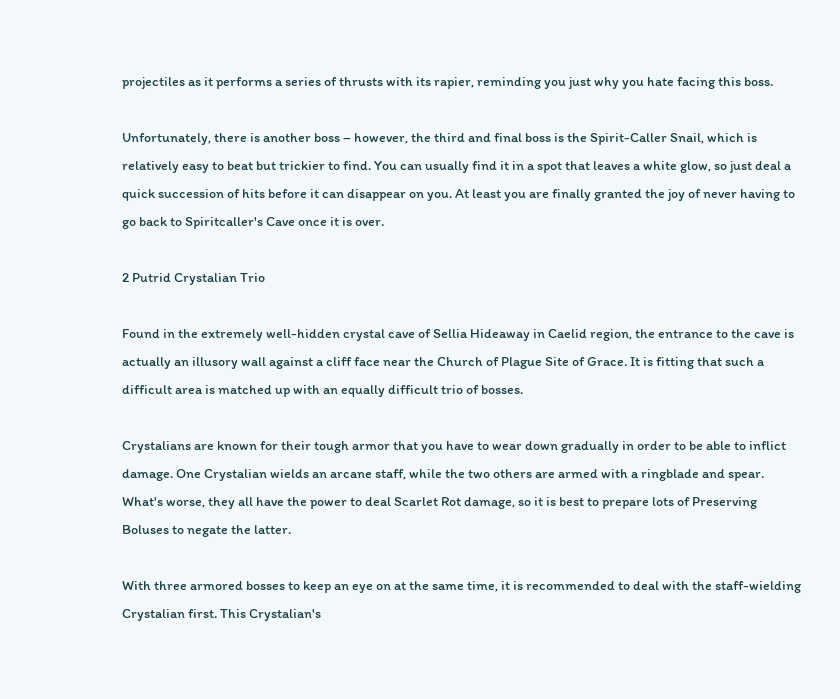projectiles as it performs a series of thrusts with its rapier, reminding you just why you hate facing this boss.

Unfortunately, there is another boss – however, the third and final boss is the Spirit-Caller Snail, which is relatively easy to beat but trickier to find. You can usually find it in a spot that leaves a white glow, so just deal a quick succession of hits before it can disappear on you. At least you are finally granted the joy of never having to go back to Spiritcaller's Cave once it is over.

2 Putrid Crystalian Trio

Found in the extremely well-hidden crystal cave of Sellia Hideaway in Caelid region, the entrance to the cave is actually an illusory wall against a cliff face near the Church of Plague Site of Grace. It is fitting that such a difficult area is matched up with an equally difficult trio of bosses.

Crystalians are known for their tough armor that you have to wear down gradually in order to be able to inflict damage. One Crystalian wields an arcane staff, while the two others are armed with a ringblade and spear. What's worse, they all have the power to deal Scarlet Rot damage, so it is best to prepare lots of Preserving Boluses to negate the latter.

With three armored bosses to keep an eye on at the same time, it is recommended to deal with the staff-wielding Crystalian first. This Crystalian's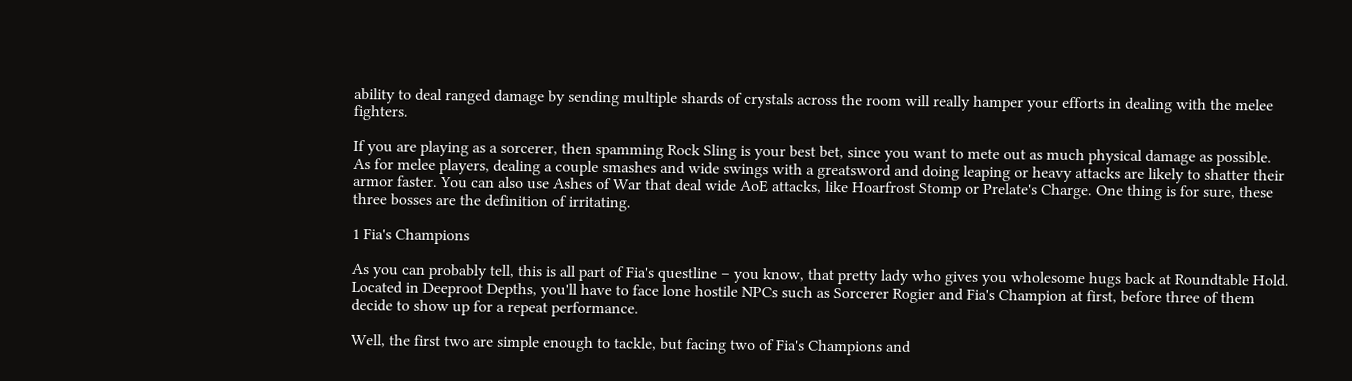ability to deal ranged damage by sending multiple shards of crystals across the room will really hamper your efforts in dealing with the melee fighters.

If you are playing as a sorcerer, then spamming Rock Sling is your best bet, since you want to mete out as much physical damage as possible. As for melee players, dealing a couple smashes and wide swings with a greatsword and doing leaping or heavy attacks are likely to shatter their armor faster. You can also use Ashes of War that deal wide AoE attacks, like Hoarfrost Stomp or Prelate's Charge. One thing is for sure, these three bosses are the definition of irritating.

1 Fia's Champions

As you can probably tell, this is all part of Fia's questline – you know, that pretty lady who gives you wholesome hugs back at Roundtable Hold. Located in Deeproot Depths, you'll have to face lone hostile NPCs such as Sorcerer Rogier and Fia's Champion at first, before three of them decide to show up for a repeat performance.

Well, the first two are simple enough to tackle, but facing two of Fia's Champions and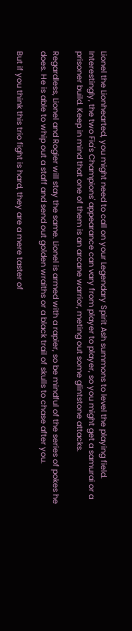Lionel the Lionhearted, you might need to call on your Legendary Spirit Ash summons to level the playing field. Interestingly, the two Fia's Champions' appearance can vary from player to player, so you might get a samurai or a prisoner build. Keep in mind that one of them is an arcane warrior, meting out some glintstone attacks.

Regardless, Lionel and Rogier will stay the same. Lionel is armed with a rapier, so be mindful of the series of pokes he does. He is able to whip out a staff and send out golden wraiths or a black trail of skulls to chase after you.

But if you think this trio fight is hard, they are a mere taster of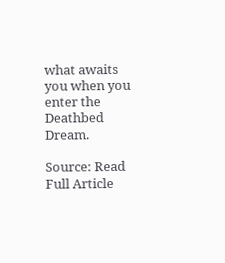what awaits you when you enter the Deathbed Dream.

Source: Read Full Article